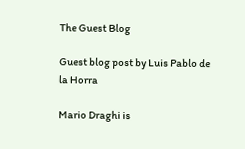The Guest Blog

Guest blog post by Luis Pablo de la Horra

Mario Draghi is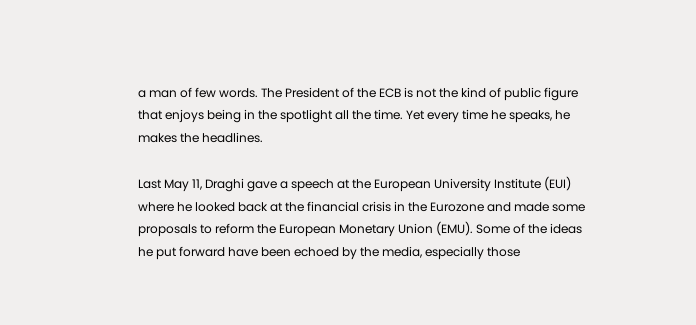a man of few words. The President of the ECB is not the kind of public figure that enjoys being in the spotlight all the time. Yet every time he speaks, he makes the headlines.

Last May 11, Draghi gave a speech at the European University Institute (EUI) where he looked back at the financial crisis in the Eurozone and made some proposals to reform the European Monetary Union (EMU). Some of the ideas he put forward have been echoed by the media, especially those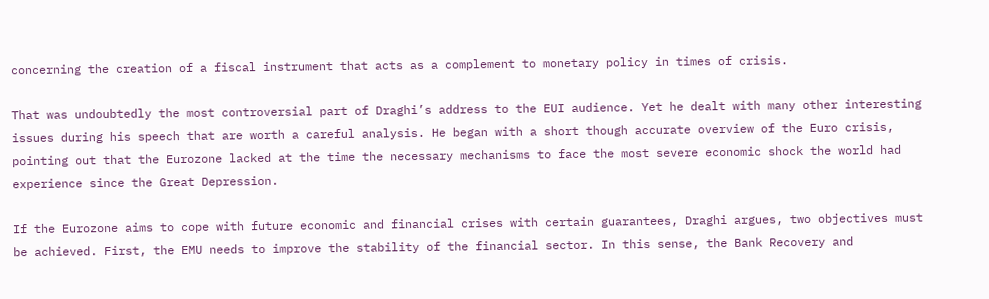concerning the creation of a fiscal instrument that acts as a complement to monetary policy in times of crisis.

That was undoubtedly the most controversial part of Draghi’s address to the EUI audience. Yet he dealt with many other interesting issues during his speech that are worth a careful analysis. He began with a short though accurate overview of the Euro crisis, pointing out that the Eurozone lacked at the time the necessary mechanisms to face the most severe economic shock the world had experience since the Great Depression.

If the Eurozone aims to cope with future economic and financial crises with certain guarantees, Draghi argues, two objectives must be achieved. First, the EMU needs to improve the stability of the financial sector. In this sense, the Bank Recovery and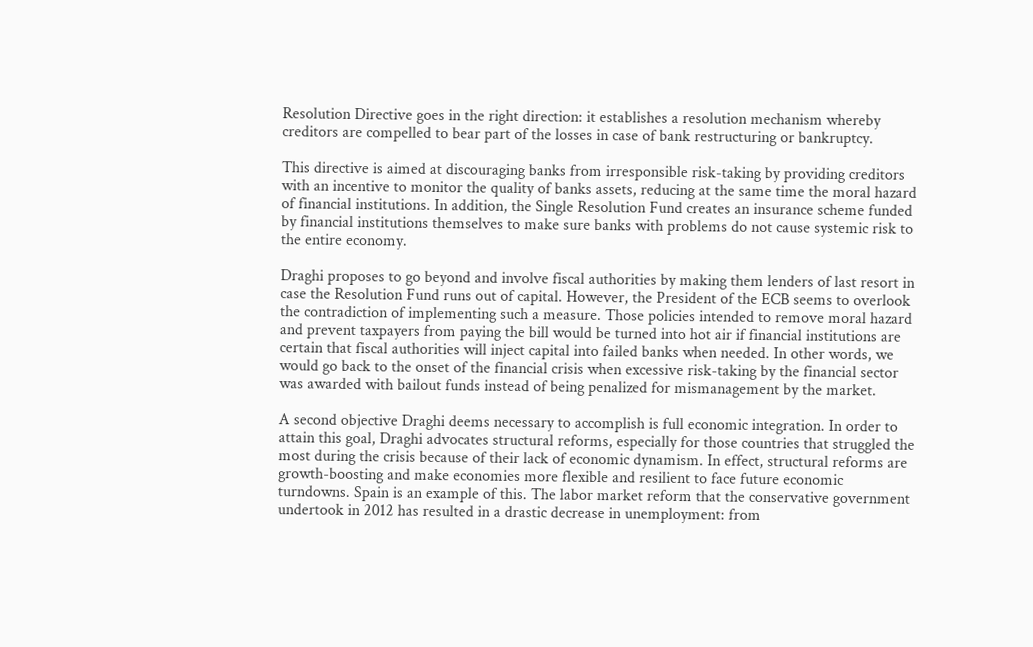Resolution Directive goes in the right direction: it establishes a resolution mechanism whereby creditors are compelled to bear part of the losses in case of bank restructuring or bankruptcy.

This directive is aimed at discouraging banks from irresponsible risk-taking by providing creditors with an incentive to monitor the quality of banks assets, reducing at the same time the moral hazard of financial institutions. In addition, the Single Resolution Fund creates an insurance scheme funded by financial institutions themselves to make sure banks with problems do not cause systemic risk to the entire economy.

Draghi proposes to go beyond and involve fiscal authorities by making them lenders of last resort in case the Resolution Fund runs out of capital. However, the President of the ECB seems to overlook the contradiction of implementing such a measure. Those policies intended to remove moral hazard and prevent taxpayers from paying the bill would be turned into hot air if financial institutions are certain that fiscal authorities will inject capital into failed banks when needed. In other words, we would go back to the onset of the financial crisis when excessive risk-taking by the financial sector was awarded with bailout funds instead of being penalized for mismanagement by the market.

A second objective Draghi deems necessary to accomplish is full economic integration. In order to attain this goal, Draghi advocates structural reforms, especially for those countries that struggled the most during the crisis because of their lack of economic dynamism. In effect, structural reforms are growth-boosting and make economies more flexible and resilient to face future economic turndowns. Spain is an example of this. The labor market reform that the conservative government undertook in 2012 has resulted in a drastic decrease in unemployment: from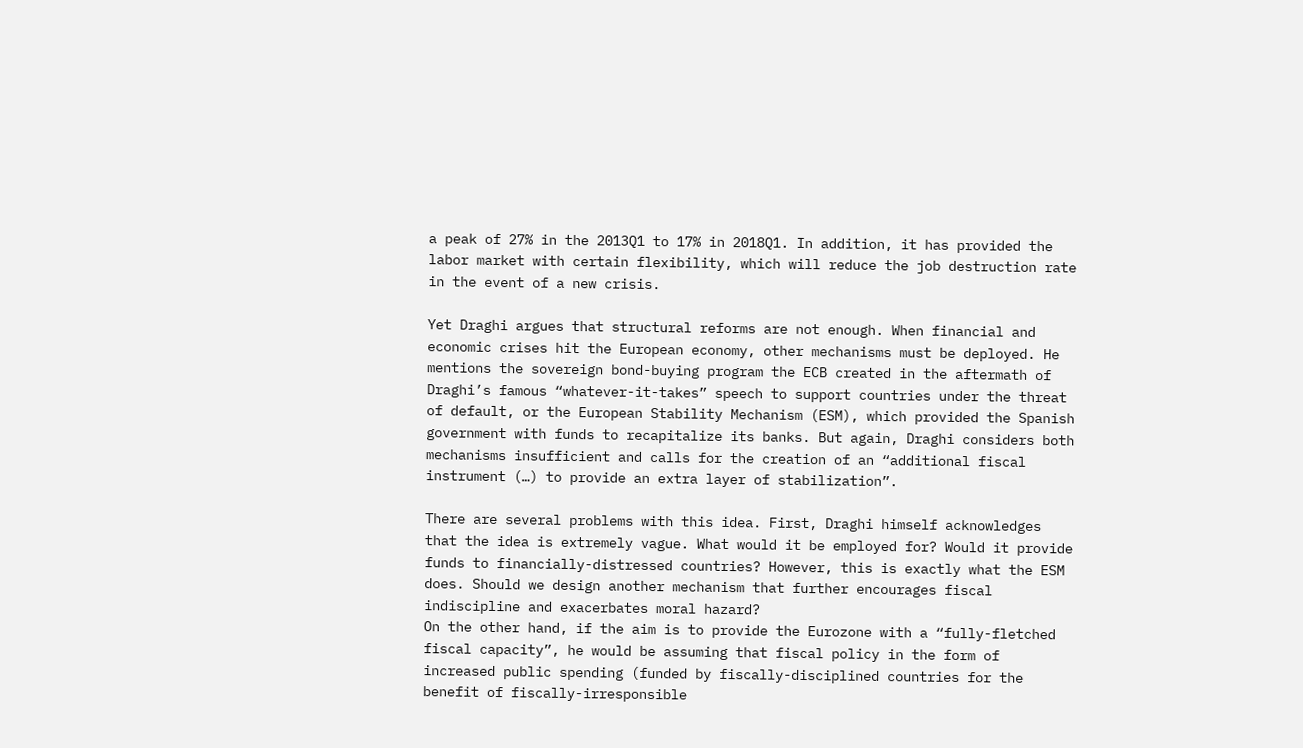a peak of 27% in the 2013Q1 to 17% in 2018Q1. In addition, it has provided the labor market with certain flexibility, which will reduce the job destruction rate in the event of a new crisis.

Yet Draghi argues that structural reforms are not enough. When financial and economic crises hit the European economy, other mechanisms must be deployed. He mentions the sovereign bond-buying program the ECB created in the aftermath of Draghi’s famous “whatever-it-takes” speech to support countries under the threat of default, or the European Stability Mechanism (ESM), which provided the Spanish government with funds to recapitalize its banks. But again, Draghi considers both mechanisms insufficient and calls for the creation of an “additional fiscal instrument (…) to provide an extra layer of stabilization”.

There are several problems with this idea. First, Draghi himself acknowledges that the idea is extremely vague. What would it be employed for? Would it provide funds to financially-distressed countries? However, this is exactly what the ESM does. Should we design another mechanism that further encourages fiscal indiscipline and exacerbates moral hazard?
On the other hand, if the aim is to provide the Eurozone with a “fully-fletched fiscal capacity”, he would be assuming that fiscal policy in the form of increased public spending (funded by fiscally-disciplined countries for the benefit of fiscally-irresponsible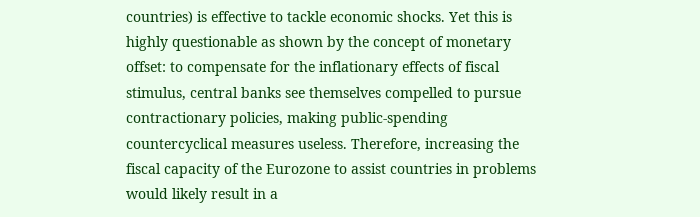countries) is effective to tackle economic shocks. Yet this is highly questionable as shown by the concept of monetary offset: to compensate for the inflationary effects of fiscal stimulus, central banks see themselves compelled to pursue contractionary policies, making public-spending countercyclical measures useless. Therefore, increasing the fiscal capacity of the Eurozone to assist countries in problems would likely result in a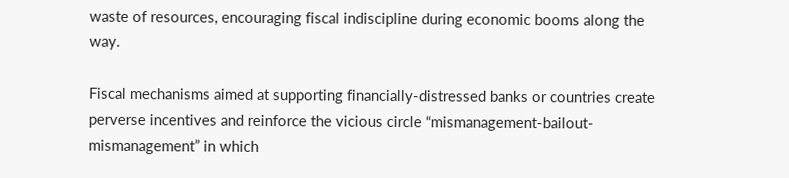waste of resources, encouraging fiscal indiscipline during economic booms along the way.

Fiscal mechanisms aimed at supporting financially-distressed banks or countries create perverse incentives and reinforce the vicious circle “mismanagement-bailout-mismanagement” in which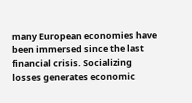many European economies have been immersed since the last financial crisis. Socializing losses generates economic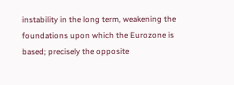instability in the long term, weakening the foundations upon which the Eurozone is based; precisely the opposite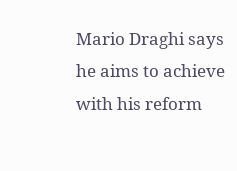Mario Draghi says he aims to achieve with his reform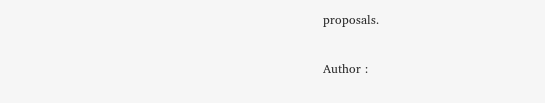proposals.

Author :